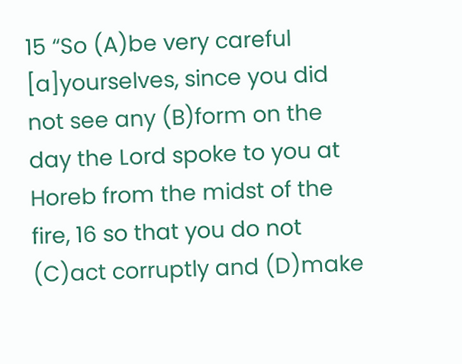15 “So (A)be very careful [a]yourselves, since you did not see any (B)form on the day the Lord spoke to you at Horeb from the midst of the fire, 16 so that you do not (C)act corruptly and (D)make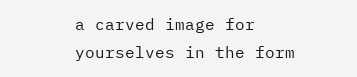a carved image for yourselves in the form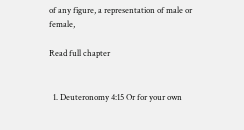of any figure, a representation of male or female,

Read full chapter


  1. Deuteronomy 4:15 Or for your own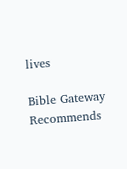lives

Bible Gateway Recommends